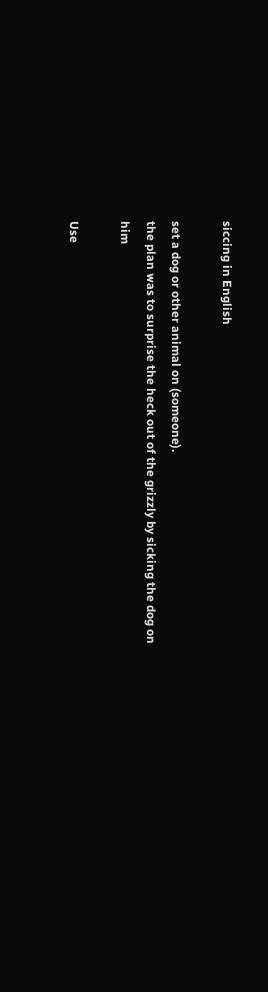siccing in English

set a dog or other animal on (someone).
the plan was to surprise the heck out of the grizzly by sicking the dog on him

Use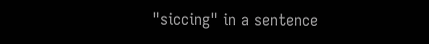"siccing" in a sentence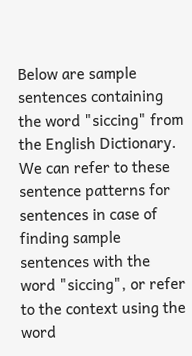Below are sample sentences containing the word "siccing" from the English Dictionary. We can refer to these sentence patterns for sentences in case of finding sample sentences with the word "siccing", or refer to the context using the word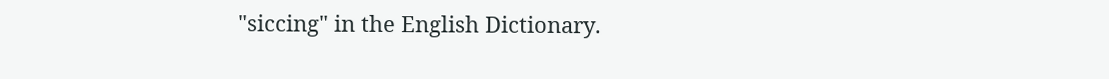"siccing" in the English Dictionary.